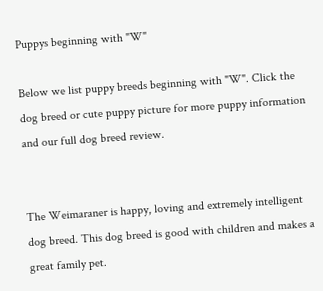Puppys beginning with "W"

Below we list puppy breeds beginning with "W". Click the dog breed or cute puppy picture for more puppy information and our full dog breed review.


The Weimaraner is happy, loving and extremely intelligent dog breed. This dog breed is good with children and makes a great family pet.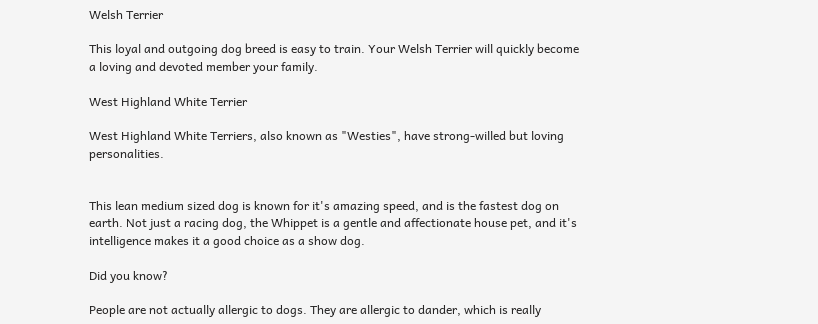Welsh Terrier

This loyal and outgoing dog breed is easy to train. Your Welsh Terrier will quickly become a loving and devoted member your family.

West Highland White Terrier

West Highland White Terriers, also known as "Westies", have strong-willed but loving personalities.


This lean medium sized dog is known for it's amazing speed, and is the fastest dog on earth. Not just a racing dog, the Whippet is a gentle and affectionate house pet, and it's intelligence makes it a good choice as a show dog.

Did you know?

People are not actually allergic to dogs. They are allergic to dander, which is really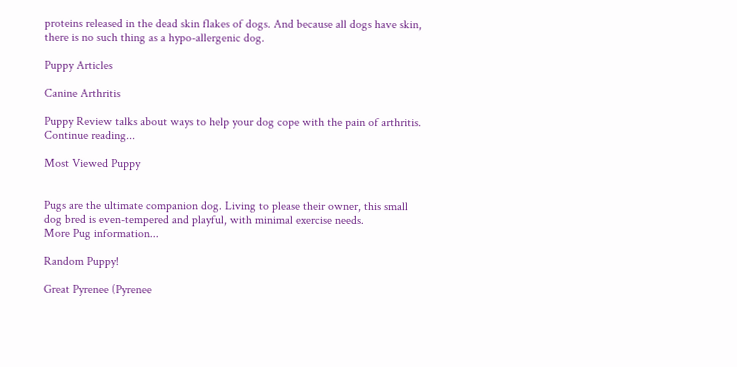proteins released in the dead skin flakes of dogs. And because all dogs have skin, there is no such thing as a hypo-allergenic dog.

Puppy Articles

Canine Arthritis

Puppy Review talks about ways to help your dog cope with the pain of arthritis.
Continue reading...

Most Viewed Puppy


Pugs are the ultimate companion dog. Living to please their owner, this small dog bred is even-tempered and playful, with minimal exercise needs.
More Pug information...

Random Puppy!

Great Pyrenee (Pyrenee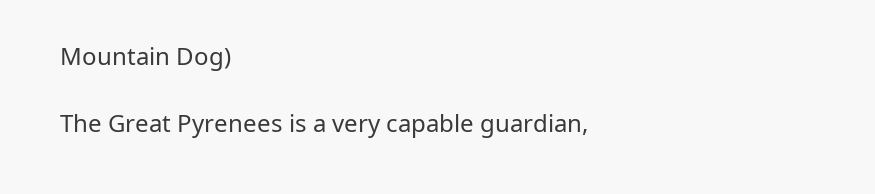Mountain Dog)

The Great Pyrenees is a very capable guardian,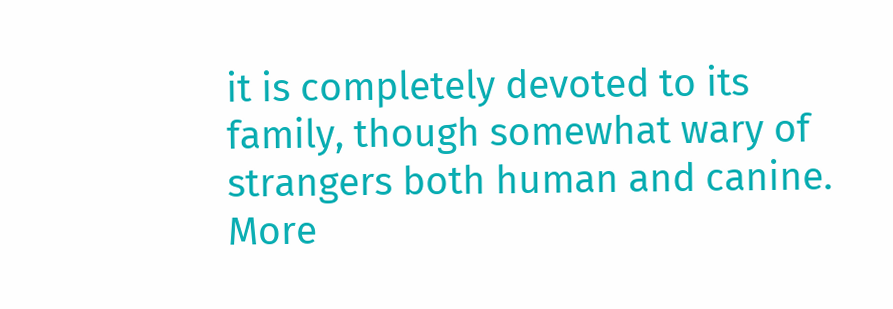it is completely devoted to its family, though somewhat wary of strangers both human and canine.
More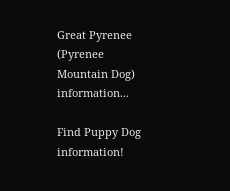Great Pyrenee (Pyrenee Mountain Dog) information...

Find Puppy Dog information!